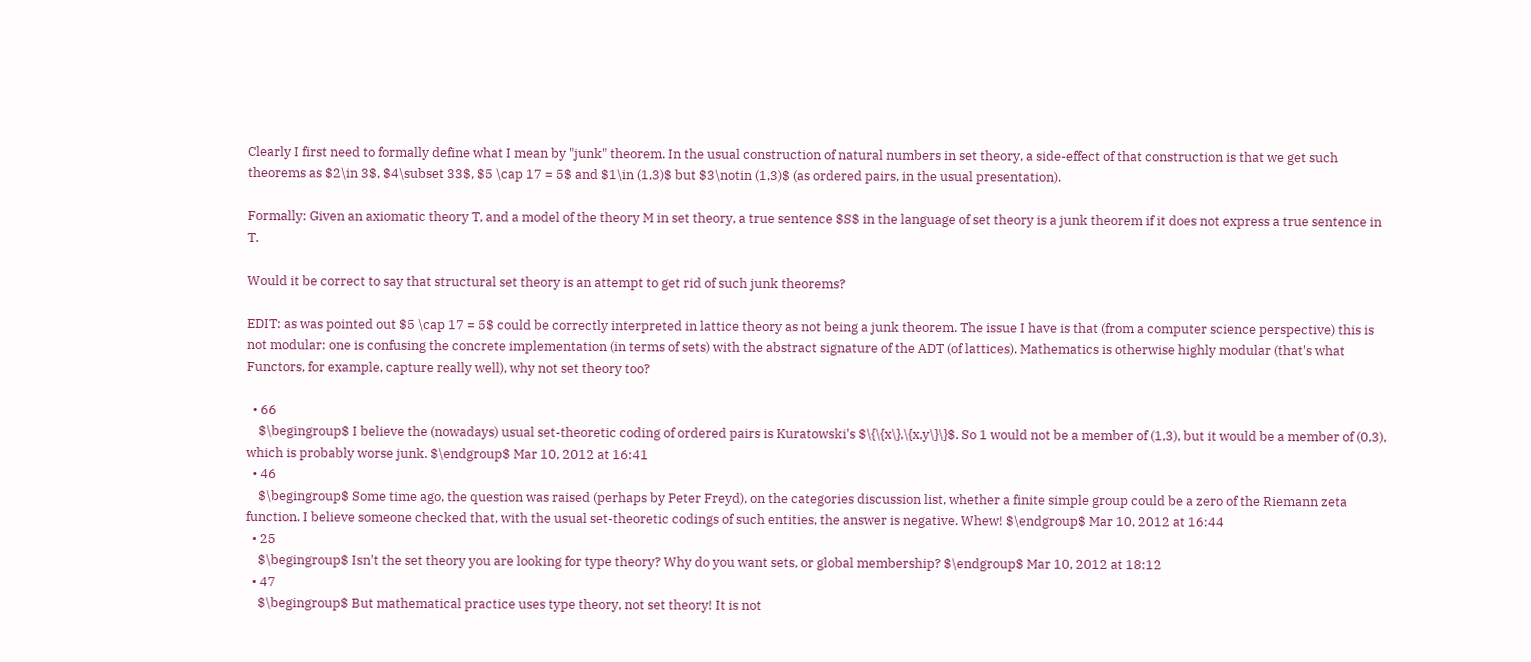Clearly I first need to formally define what I mean by "junk" theorem. In the usual construction of natural numbers in set theory, a side-effect of that construction is that we get such theorems as $2\in 3$, $4\subset 33$, $5 \cap 17 = 5$ and $1\in (1,3)$ but $3\notin (1,3)$ (as ordered pairs, in the usual presentation).

Formally: Given an axiomatic theory T, and a model of the theory M in set theory, a true sentence $S$ in the language of set theory is a junk theorem if it does not express a true sentence in T.

Would it be correct to say that structural set theory is an attempt to get rid of such junk theorems?

EDIT: as was pointed out $5 \cap 17 = 5$ could be correctly interpreted in lattice theory as not being a junk theorem. The issue I have is that (from a computer science perspective) this is not modular: one is confusing the concrete implementation (in terms of sets) with the abstract signature of the ADT (of lattices). Mathematics is otherwise highly modular (that's what Functors, for example, capture really well), why not set theory too?

  • 66
    $\begingroup$ I believe the (nowadays) usual set-theoretic coding of ordered pairs is Kuratowski's $\{\{x\},\{x,y\}\}$. So 1 would not be a member of (1,3), but it would be a member of (0,3), which is probably worse junk. $\endgroup$ Mar 10, 2012 at 16:41
  • 46
    $\begingroup$ Some time ago, the question was raised (perhaps by Peter Freyd), on the categories discussion list, whether a finite simple group could be a zero of the Riemann zeta function. I believe someone checked that, with the usual set-theoretic codings of such entities, the answer is negative. Whew! $\endgroup$ Mar 10, 2012 at 16:44
  • 25
    $\begingroup$ Isn't the set theory you are looking for type theory? Why do you want sets, or global membership? $\endgroup$ Mar 10, 2012 at 18:12
  • 47
    $\begingroup$ But mathematical practice uses type theory, not set theory! It is not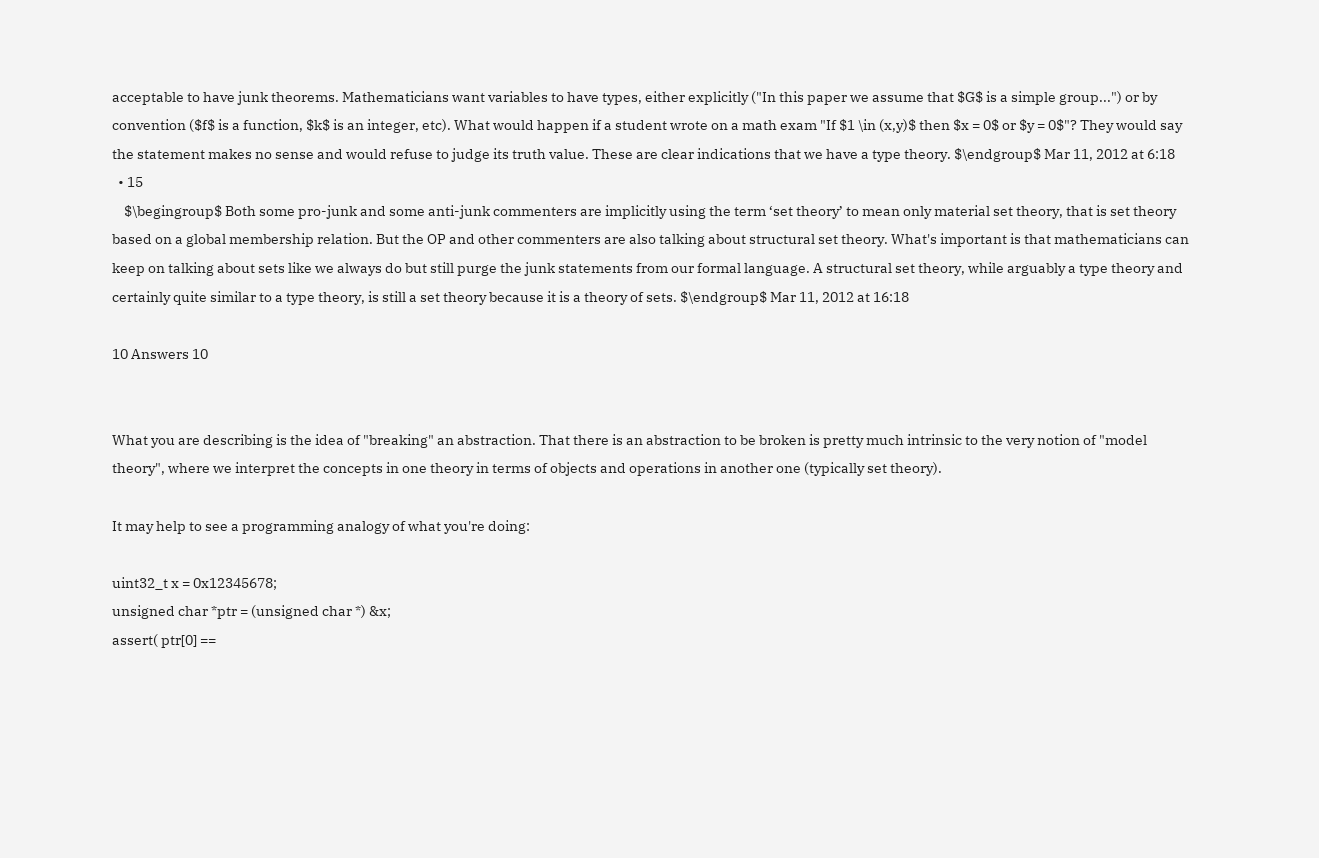acceptable to have junk theorems. Mathematicians want variables to have types, either explicitly ("In this paper we assume that $G$ is a simple group...") or by convention ($f$ is a function, $k$ is an integer, etc). What would happen if a student wrote on a math exam "If $1 \in (x,y)$ then $x = 0$ or $y = 0$"? They would say the statement makes no sense and would refuse to judge its truth value. These are clear indications that we have a type theory. $\endgroup$ Mar 11, 2012 at 6:18
  • 15
    $\begingroup$ Both some pro-junk and some anti-junk commenters are implicitly using the term ‘set theory’ to mean only material set theory, that is set theory based on a global membership relation. But the OP and other commenters are also talking about structural set theory. What's important is that mathematicians can keep on talking about sets like we always do but still purge the junk statements from our formal language. A structural set theory, while arguably a type theory and certainly quite similar to a type theory, is still a set theory because it is a theory of sets. $\endgroup$ Mar 11, 2012 at 16:18

10 Answers 10


What you are describing is the idea of "breaking" an abstraction. That there is an abstraction to be broken is pretty much intrinsic to the very notion of "model theory", where we interpret the concepts in one theory in terms of objects and operations in another one (typically set theory).

It may help to see a programming analogy of what you're doing:

uint32_t x = 0x12345678;
unsigned char *ptr = (unsigned char *) &x;
assert( ptr[0] ==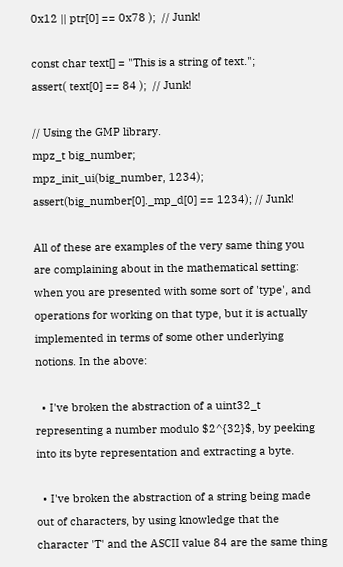0x12 || ptr[0] == 0x78 );  // Junk!

const char text[] = "This is a string of text.";
assert( text[0] == 84 );  // Junk!

// Using the GMP library.
mpz_t big_number;
mpz_init_ui(big_number, 1234);
assert(big_number[0]._mp_d[0] == 1234); // Junk!

All of these are examples of the very same thing you are complaining about in the mathematical setting: when you are presented with some sort of 'type', and operations for working on that type, but it is actually implemented in terms of some other underlying notions. In the above:

  • I've broken the abstraction of a uint32_t representing a number modulo $2^{32}$, by peeking into its byte representation and extracting a byte.

  • I've broken the abstraction of a string being made out of characters, by using knowledge that the character 'T' and the ASCII value 84 are the same thing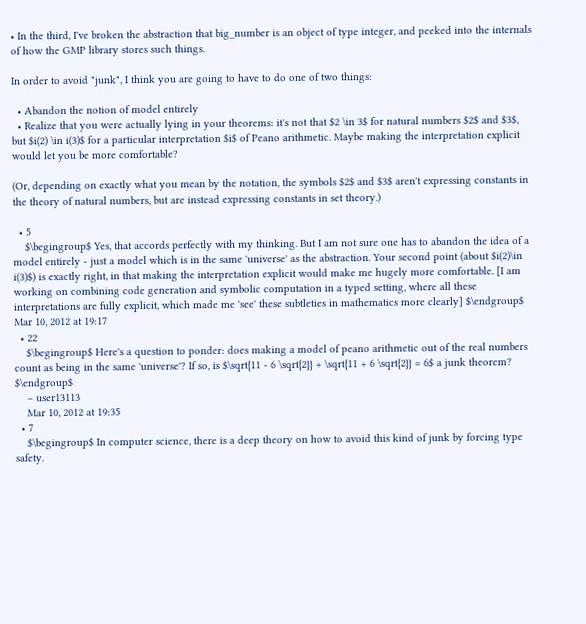• In the third, I've broken the abstraction that big_number is an object of type integer, and peeked into the internals of how the GMP library stores such things.

In order to avoid "junk", I think you are going to have to do one of two things:

  • Abandon the notion of model entirely
  • Realize that you were actually lying in your theorems: it's not that $2 \in 3$ for natural numbers $2$ and $3$, but $i(2) \in i(3)$ for a particular interpretation $i$ of Peano arithmetic. Maybe making the interpretation explicit would let you be more comfortable?

(Or, depending on exactly what you mean by the notation, the symbols $2$ and $3$ aren't expressing constants in the theory of natural numbers, but are instead expressing constants in set theory.)

  • 5
    $\begingroup$ Yes, that accords perfectly with my thinking. But I am not sure one has to abandon the idea of a model entirely - just a model which is in the same 'universe' as the abstraction. Your second point (about $i(2)\in i(3)$) is exactly right, in that making the interpretation explicit would make me hugely more comfortable. [I am working on combining code generation and symbolic computation in a typed setting, where all these interpretations are fully explicit, which made me 'see' these subtleties in mathematics more clearly] $\endgroup$ Mar 10, 2012 at 19:17
  • 22
    $\begingroup$ Here's a question to ponder: does making a model of peano arithmetic out of the real numbers count as being in the same 'universe'? If so, is $\sqrt{11 - 6 \sqrt{2}} + \sqrt{11 + 6 \sqrt{2}} = 6$ a junk theorem? $\endgroup$
    – user13113
    Mar 10, 2012 at 19:35
  • 7
    $\begingroup$ In computer science, there is a deep theory on how to avoid this kind of junk by forcing type safety.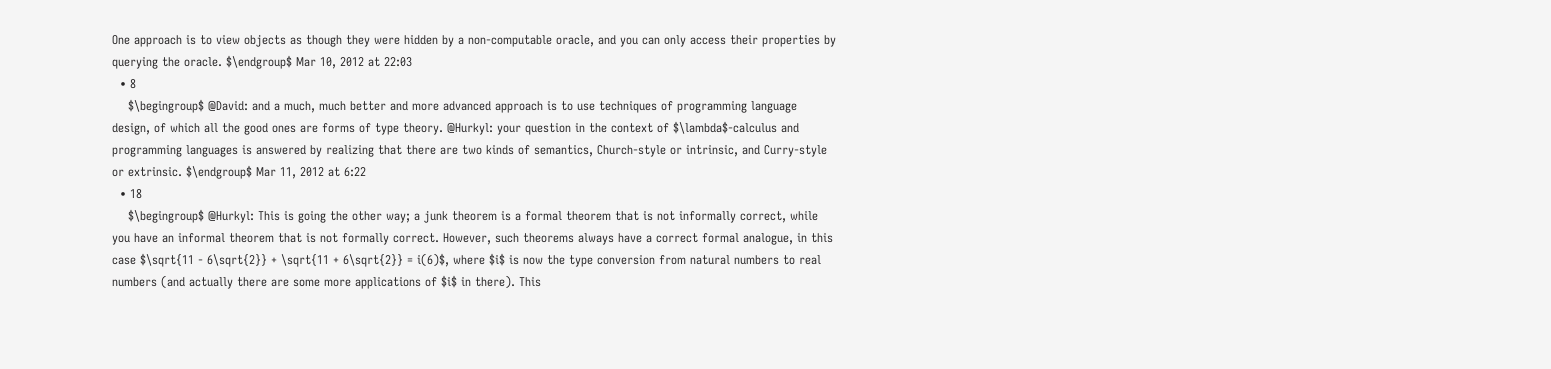One approach is to view objects as though they were hidden by a non-computable oracle, and you can only access their properties by querying the oracle. $\endgroup$ Mar 10, 2012 at 22:03
  • 8
    $\begingroup$ @David: and a much, much better and more advanced approach is to use techniques of programming language design, of which all the good ones are forms of type theory. @Hurkyl: your question in the context of $\lambda$-calculus and programming languages is answered by realizing that there are two kinds of semantics, Church-style or intrinsic, and Curry-style or extrinsic. $\endgroup$ Mar 11, 2012 at 6:22
  • 18
    $\begingroup$ @Hurkyl: This is going the other way; a junk theorem is a formal theorem that is not informally correct, while you have an informal theorem that is not formally correct. However, such theorems always have a correct formal analogue, in this case $\sqrt{11 - 6\sqrt{2}} + \sqrt{11 + 6\sqrt{2}} = i(6)$, where $i$ is now the type conversion from natural numbers to real numbers (and actually there are some more applications of $i$ in there). This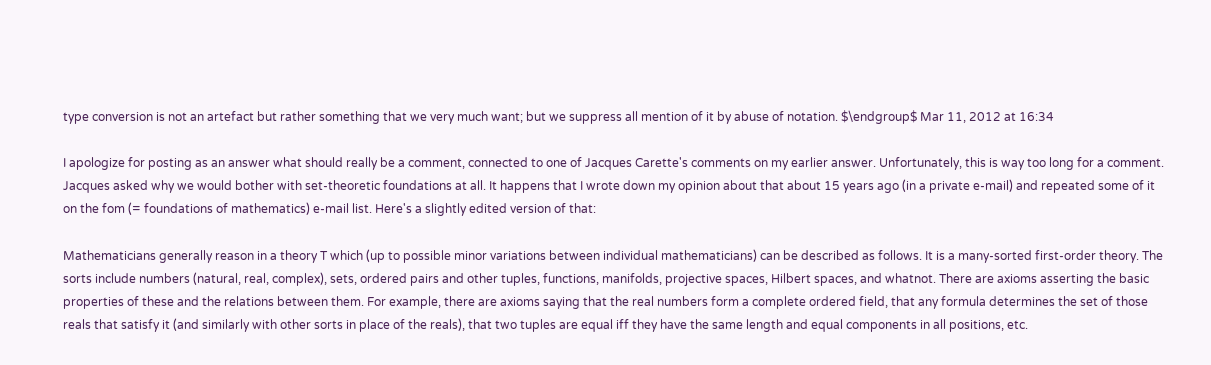type conversion is not an artefact but rather something that we very much want; but we suppress all mention of it by abuse of notation. $\endgroup$ Mar 11, 2012 at 16:34

I apologize for posting as an answer what should really be a comment, connected to one of Jacques Carette's comments on my earlier answer. Unfortunately, this is way too long for a comment. Jacques asked why we would bother with set-theoretic foundations at all. It happens that I wrote down my opinion about that about 15 years ago (in a private e-mail) and repeated some of it on the fom (= foundations of mathematics) e-mail list. Here's a slightly edited version of that:

Mathematicians generally reason in a theory T which (up to possible minor variations between individual mathematicians) can be described as follows. It is a many-sorted first-order theory. The sorts include numbers (natural, real, complex), sets, ordered pairs and other tuples, functions, manifolds, projective spaces, Hilbert spaces, and whatnot. There are axioms asserting the basic properties of these and the relations between them. For example, there are axioms saying that the real numbers form a complete ordered field, that any formula determines the set of those reals that satisfy it (and similarly with other sorts in place of the reals), that two tuples are equal iff they have the same length and equal components in all positions, etc.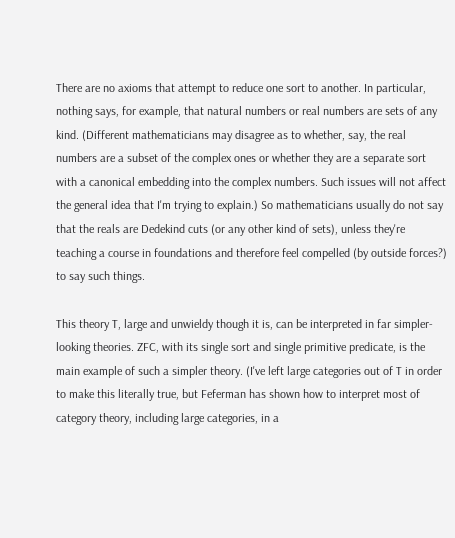There are no axioms that attempt to reduce one sort to another. In particular, nothing says, for example, that natural numbers or real numbers are sets of any kind. (Different mathematicians may disagree as to whether, say, the real numbers are a subset of the complex ones or whether they are a separate sort with a canonical embedding into the complex numbers. Such issues will not affect the general idea that I'm trying to explain.) So mathematicians usually do not say that the reals are Dedekind cuts (or any other kind of sets), unless they're teaching a course in foundations and therefore feel compelled (by outside forces?) to say such things.

This theory T, large and unwieldy though it is, can be interpreted in far simpler-looking theories. ZFC, with its single sort and single primitive predicate, is the main example of such a simpler theory. (I've left large categories out of T in order to make this literally true, but Feferman has shown how to interpret most of category theory, including large categories, in a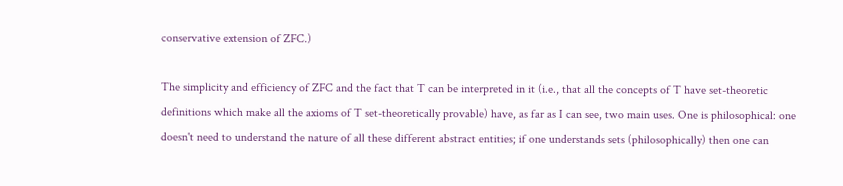conservative extension of ZFC.)

The simplicity and efficiency of ZFC and the fact that T can be interpreted in it (i.e., that all the concepts of T have set-theoretic definitions which make all the axioms of T set-theoretically provable) have, as far as I can see, two main uses. One is philosophical: one doesn't need to understand the nature of all these different abstract entities; if one understands sets (philosophically) then one can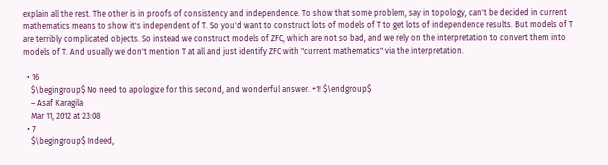explain all the rest. The other is in proofs of consistency and independence. To show that some problem, say in topology, can't be decided in current mathematics means to show it's independent of T. So you'd want to construct lots of models of T to get lots of independence results. But models of T are terribly complicated objects. So instead we construct models of ZFC, which are not so bad, and we rely on the interpretation to convert them into models of T. And usually we don't mention T at all and just identify ZFC with "current mathematics" via the interpretation.

  • 16
    $\begingroup$ No need to apologize for this second, and wonderful answer. +1! $\endgroup$
    – Asaf Karagila
    Mar 11, 2012 at 23:08
  • 7
    $\begingroup$ Indeed,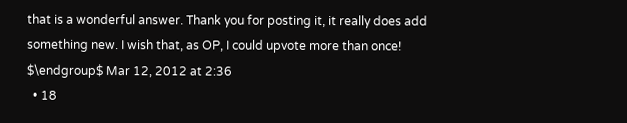that is a wonderful answer. Thank you for posting it, it really does add something new. I wish that, as OP, I could upvote more than once! $\endgroup$ Mar 12, 2012 at 2:36
  • 18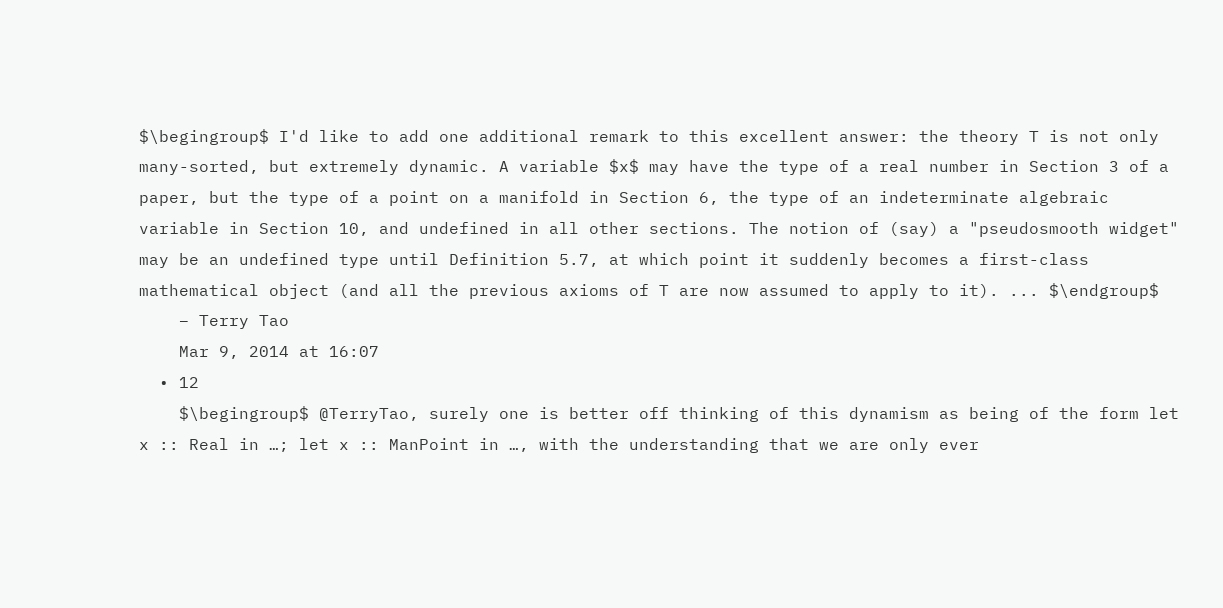$\begingroup$ I'd like to add one additional remark to this excellent answer: the theory T is not only many-sorted, but extremely dynamic. A variable $x$ may have the type of a real number in Section 3 of a paper, but the type of a point on a manifold in Section 6, the type of an indeterminate algebraic variable in Section 10, and undefined in all other sections. The notion of (say) a "pseudosmooth widget" may be an undefined type until Definition 5.7, at which point it suddenly becomes a first-class mathematical object (and all the previous axioms of T are now assumed to apply to it). ... $\endgroup$
    – Terry Tao
    Mar 9, 2014 at 16:07
  • 12
    $\begingroup$ @TerryTao, surely one is better off thinking of this dynamism as being of the form let x :: Real in …; let x :: ManPoint in …, with the understanding that we are only ever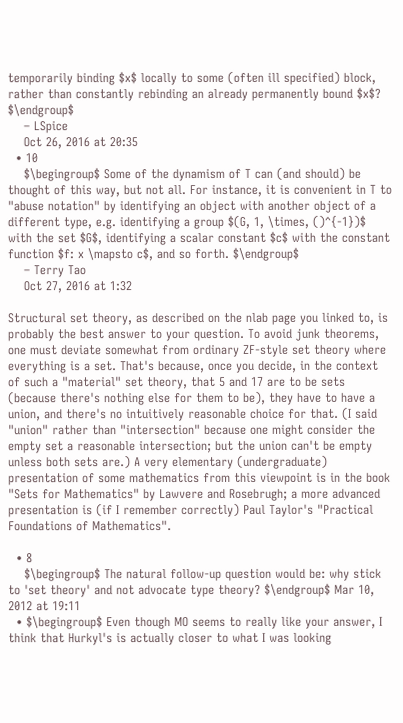temporarily binding $x$ locally to some (often ill specified) block, rather than constantly rebinding an already permanently bound $x$? $\endgroup$
    – LSpice
    Oct 26, 2016 at 20:35
  • 10
    $\begingroup$ Some of the dynamism of T can (and should) be thought of this way, but not all. For instance, it is convenient in T to "abuse notation" by identifying an object with another object of a different type, e.g. identifying a group $(G, 1, \times, ()^{-1})$ with the set $G$, identifying a scalar constant $c$ with the constant function $f: x \mapsto c$, and so forth. $\endgroup$
    – Terry Tao
    Oct 27, 2016 at 1:32

Structural set theory, as described on the nlab page you linked to, is probably the best answer to your question. To avoid junk theorems, one must deviate somewhat from ordinary ZF-style set theory where everything is a set. That's because, once you decide, in the context of such a "material" set theory, that 5 and 17 are to be sets (because there's nothing else for them to be), they have to have a union, and there's no intuitively reasonable choice for that. (I said "union" rather than "intersection" because one might consider the empty set a reasonable intersection; but the union can't be empty unless both sets are.) A very elementary (undergraduate) presentation of some mathematics from this viewpoint is in the book "Sets for Mathematics" by Lawvere and Rosebrugh; a more advanced presentation is (if I remember correctly) Paul Taylor's "Practical Foundations of Mathematics".

  • 8
    $\begingroup$ The natural follow-up question would be: why stick to 'set theory' and not advocate type theory? $\endgroup$ Mar 10, 2012 at 19:11
  • $\begingroup$ Even though MO seems to really like your answer, I think that Hurkyl's is actually closer to what I was looking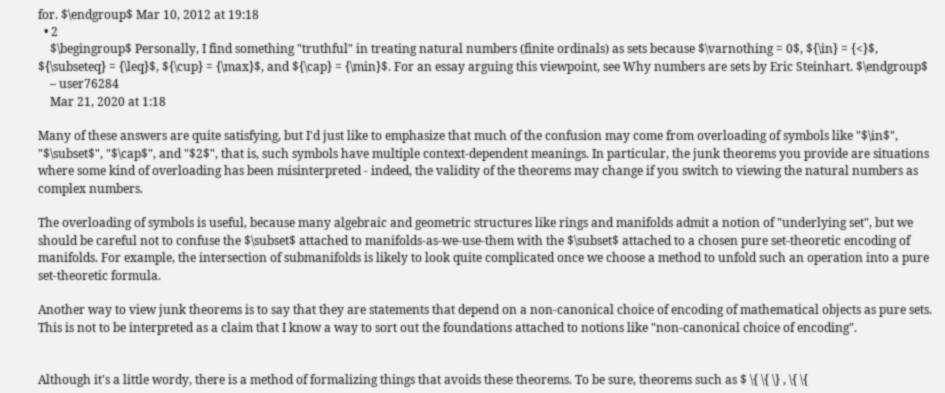for. $\endgroup$ Mar 10, 2012 at 19:18
  • 2
    $\begingroup$ Personally, I find something "truthful" in treating natural numbers (finite ordinals) as sets because $\varnothing = 0$, ${\in} = {<}$, ${\subseteq} = {\leq}$, ${\cup} = {\max}$, and ${\cap} = {\min}$. For an essay arguing this viewpoint, see Why numbers are sets by Eric Steinhart. $\endgroup$
    – user76284
    Mar 21, 2020 at 1:18

Many of these answers are quite satisfying, but I'd just like to emphasize that much of the confusion may come from overloading of symbols like "$\in$", "$\subset$", "$\cap$", and "$2$", that is, such symbols have multiple context-dependent meanings. In particular, the junk theorems you provide are situations where some kind of overloading has been misinterpreted - indeed, the validity of the theorems may change if you switch to viewing the natural numbers as complex numbers.

The overloading of symbols is useful, because many algebraic and geometric structures like rings and manifolds admit a notion of "underlying set", but we should be careful not to confuse the $\subset$ attached to manifolds-as-we-use-them with the $\subset$ attached to a chosen pure set-theoretic encoding of manifolds. For example, the intersection of submanifolds is likely to look quite complicated once we choose a method to unfold such an operation into a pure set-theoretic formula.

Another way to view junk theorems is to say that they are statements that depend on a non-canonical choice of encoding of mathematical objects as pure sets. This is not to be interpreted as a claim that I know a way to sort out the foundations attached to notions like "non-canonical choice of encoding".


Although it's a little wordy, there is a method of formalizing things that avoids these theorems. To be sure, theorems such as $ \{ \{ \} , \{ \{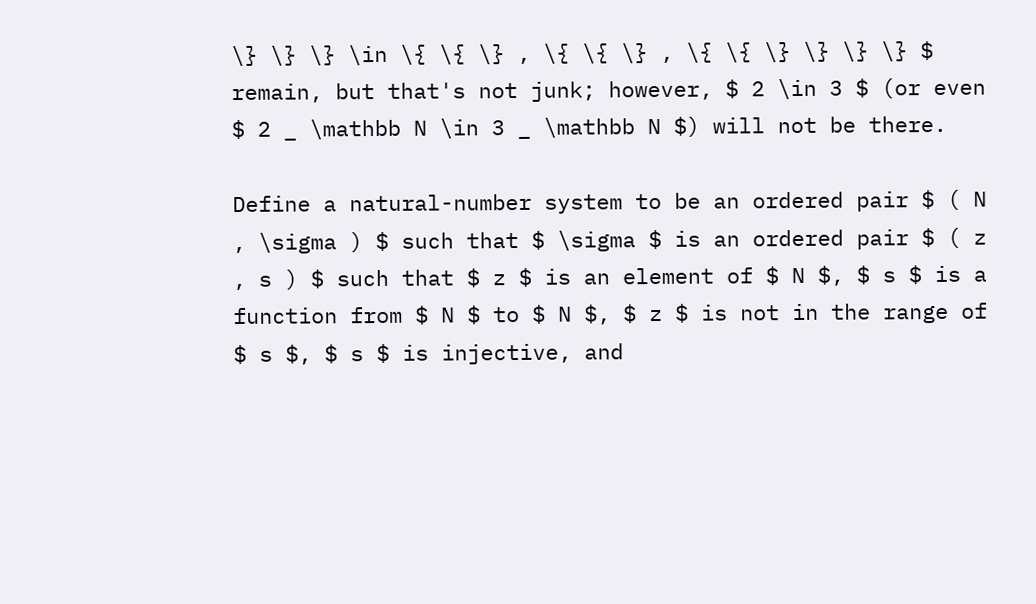\} \} \} \in \{ \{ \} , \{ \{ \} , \{ \{ \} \} \} \} $ remain, but that's not junk; however, $ 2 \in 3 $ (or even $ 2 _ \mathbb N \in 3 _ \mathbb N $) will not be there.

Define a natural-number system to be an ordered pair $ ( N , \sigma ) $ such that $ \sigma $ is an ordered pair $ ( z , s ) $ such that $ z $ is an element of $ N $, $ s $ is a function from $ N $ to $ N $, $ z $ is not in the range of $ s $, $ s $ is injective, and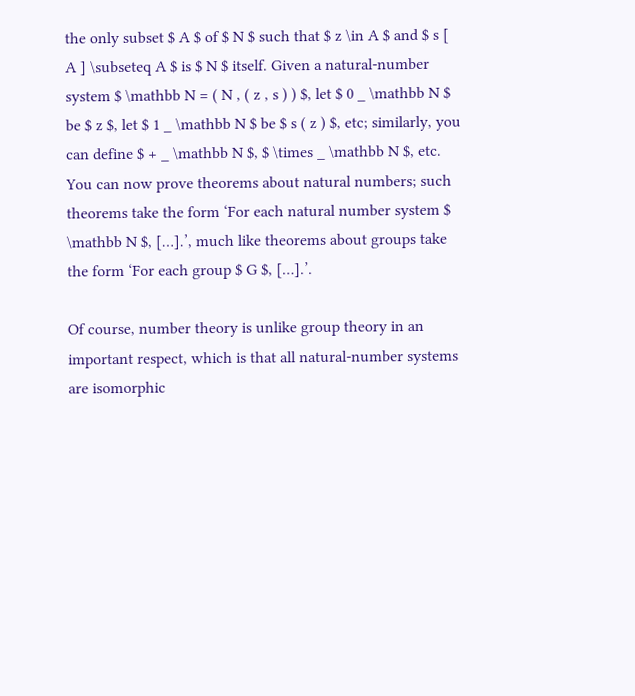the only subset $ A $ of $ N $ such that $ z \in A $ and $ s [ A ] \subseteq A $ is $ N $ itself. Given a natural-number system $ \mathbb N = ( N , ( z , s ) ) $, let $ 0 _ \mathbb N $ be $ z $, let $ 1 _ \mathbb N $ be $ s ( z ) $, etc; similarly, you can define $ + _ \mathbb N $, $ \times _ \mathbb N $, etc. You can now prove theorems about natural numbers; such theorems take the form ‘For each natural number system $ \mathbb N $, […].’, much like theorems about groups take the form ‘For each group $ G $, […].’.

Of course, number theory is unlike group theory in an important respect, which is that all natural-number systems are isomorphic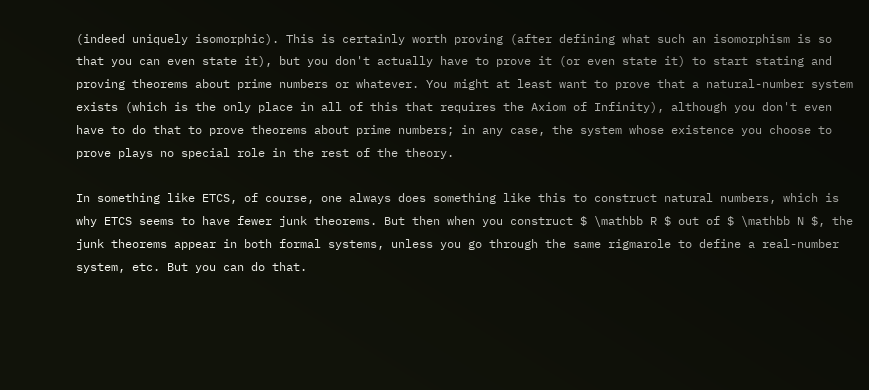(indeed uniquely isomorphic). This is certainly worth proving (after defining what such an isomorphism is so that you can even state it), but you don't actually have to prove it (or even state it) to start stating and proving theorems about prime numbers or whatever. You might at least want to prove that a natural-number system exists (which is the only place in all of this that requires the Axiom of Infinity), although you don't even have to do that to prove theorems about prime numbers; in any case, the system whose existence you choose to prove plays no special role in the rest of the theory.

In something like ETCS, of course, one always does something like this to construct natural numbers, which is why ETCS seems to have fewer junk theorems. But then when you construct $ \mathbb R $ out of $ \mathbb N $, the junk theorems appear in both formal systems, unless you go through the same rigmarole to define a real-number system, etc. But you can do that.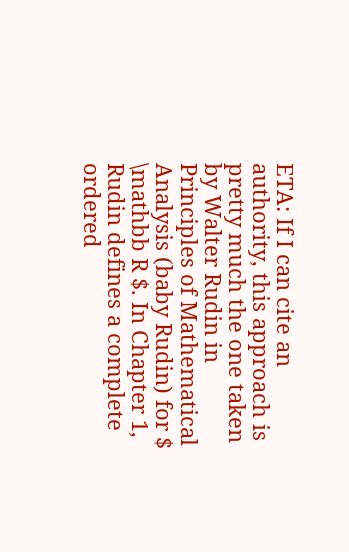ETA: If I can cite an authority, this approach is pretty much the one taken by Walter Rudin in Principles of Mathematical Analysis (baby Rudin) for $ \mathbb R $. In Chapter 1, Rudin defines a complete ordered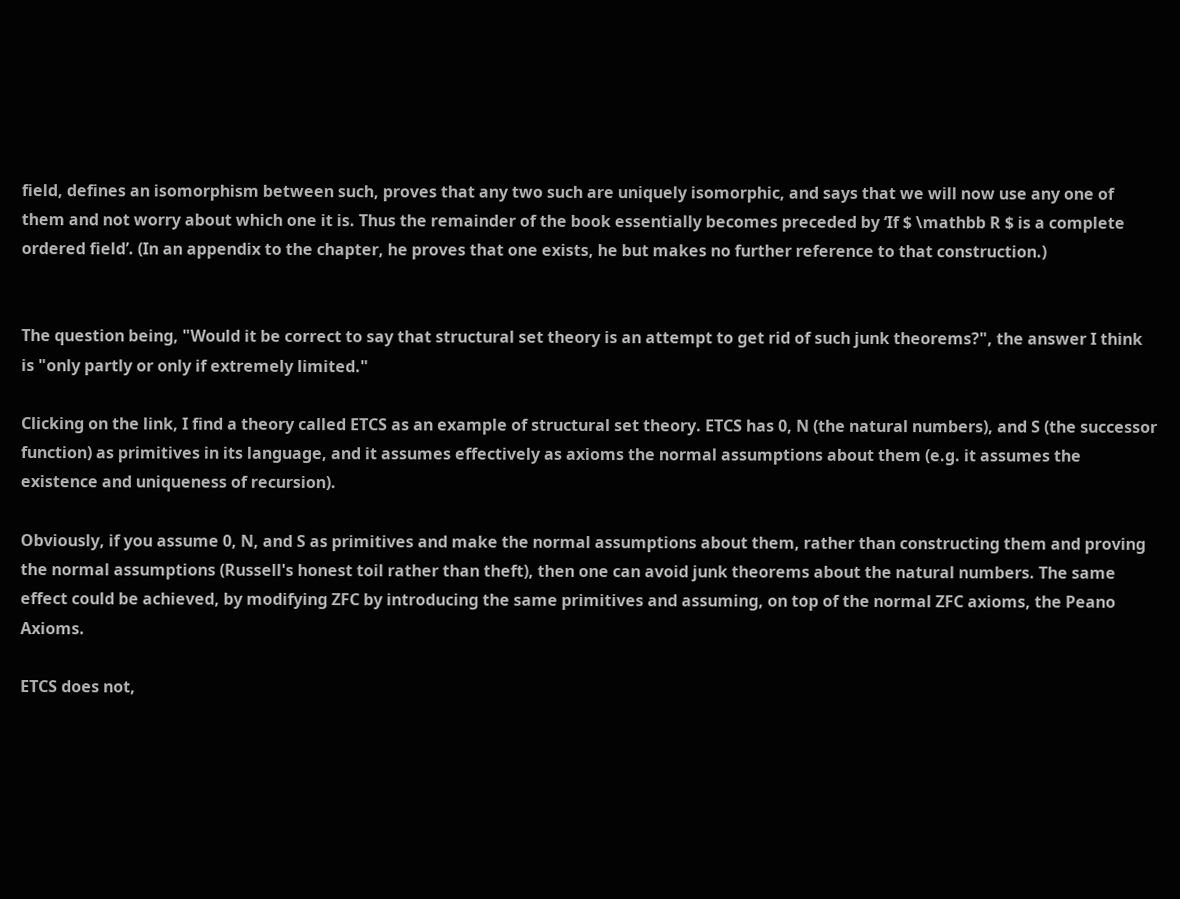field, defines an isomorphism between such, proves that any two such are uniquely isomorphic, and says that we will now use any one of them and not worry about which one it is. Thus the remainder of the book essentially becomes preceded by ‘If $ \mathbb R $ is a complete ordered field’. (In an appendix to the chapter, he proves that one exists, he but makes no further reference to that construction.)


The question being, "Would it be correct to say that structural set theory is an attempt to get rid of such junk theorems?", the answer I think is "only partly or only if extremely limited."

Clicking on the link, I find a theory called ETCS as an example of structural set theory. ETCS has 0, N (the natural numbers), and S (the successor function) as primitives in its language, and it assumes effectively as axioms the normal assumptions about them (e.g. it assumes the existence and uniqueness of recursion).

Obviously, if you assume 0, N, and S as primitives and make the normal assumptions about them, rather than constructing them and proving the normal assumptions (Russell's honest toil rather than theft), then one can avoid junk theorems about the natural numbers. The same effect could be achieved, by modifying ZFC by introducing the same primitives and assuming, on top of the normal ZFC axioms, the Peano Axioms.

ETCS does not,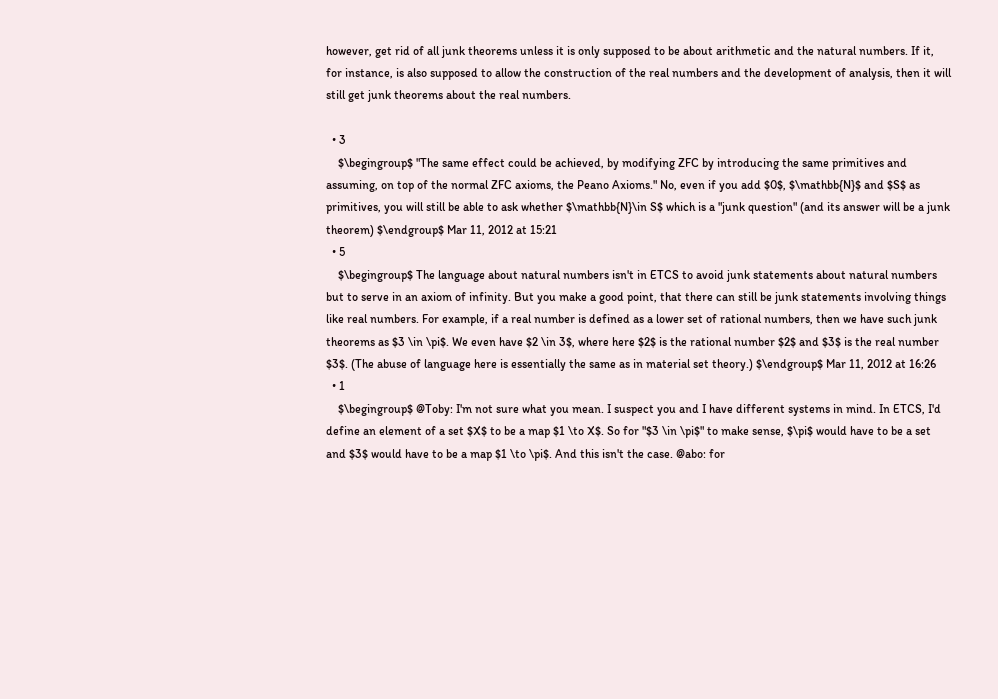however, get rid of all junk theorems unless it is only supposed to be about arithmetic and the natural numbers. If it, for instance, is also supposed to allow the construction of the real numbers and the development of analysis, then it will still get junk theorems about the real numbers.

  • 3
    $\begingroup$ "The same effect could be achieved, by modifying ZFC by introducing the same primitives and assuming, on top of the normal ZFC axioms, the Peano Axioms." No, even if you add $0$, $\mathbb{N}$ and $S$ as primitives, you will still be able to ask whether $\mathbb{N}\in S$ which is a "junk question" (and its answer will be a junk theorem) $\endgroup$ Mar 11, 2012 at 15:21
  • 5
    $\begingroup$ The language about natural numbers isn't in ETCS to avoid junk statements about natural numbers but to serve in an axiom of infinity. But you make a good point, that there can still be junk statements involving things like real numbers. For example, if a real number is defined as a lower set of rational numbers, then we have such junk theorems as $3 \in \pi$. We even have $2 \in 3$, where here $2$ is the rational number $2$ and $3$ is the real number $3$. (The abuse of language here is essentially the same as in material set theory.) $\endgroup$ Mar 11, 2012 at 16:26
  • 1
    $\begingroup$ @Toby: I'm not sure what you mean. I suspect you and I have different systems in mind. In ETCS, I'd define an element of a set $X$ to be a map $1 \to X$. So for "$3 \in \pi$" to make sense, $\pi$ would have to be a set and $3$ would have to be a map $1 \to \pi$. And this isn't the case. @abo: for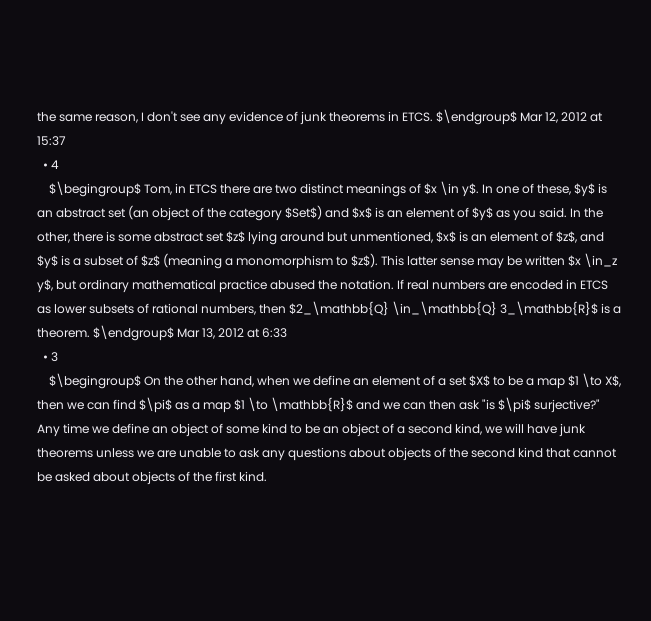the same reason, I don't see any evidence of junk theorems in ETCS. $\endgroup$ Mar 12, 2012 at 15:37
  • 4
    $\begingroup$ Tom, in ETCS there are two distinct meanings of $x \in y$. In one of these, $y$ is an abstract set (an object of the category $Set$) and $x$ is an element of $y$ as you said. In the other, there is some abstract set $z$ lying around but unmentioned, $x$ is an element of $z$, and $y$ is a subset of $z$ (meaning a monomorphism to $z$). This latter sense may be written $x \in_z y$, but ordinary mathematical practice abused the notation. If real numbers are encoded in ETCS as lower subsets of rational numbers, then $2_\mathbb{Q} \in_\mathbb{Q} 3_\mathbb{R}$ is a theorem. $\endgroup$ Mar 13, 2012 at 6:33
  • 3
    $\begingroup$ On the other hand, when we define an element of a set $X$ to be a map $1 \to X$, then we can find $\pi$ as a map $1 \to \mathbb{R}$ and we can then ask "is $\pi$ surjective?" Any time we define an object of some kind to be an object of a second kind, we will have junk theorems unless we are unable to ask any questions about objects of the second kind that cannot be asked about objects of the first kind.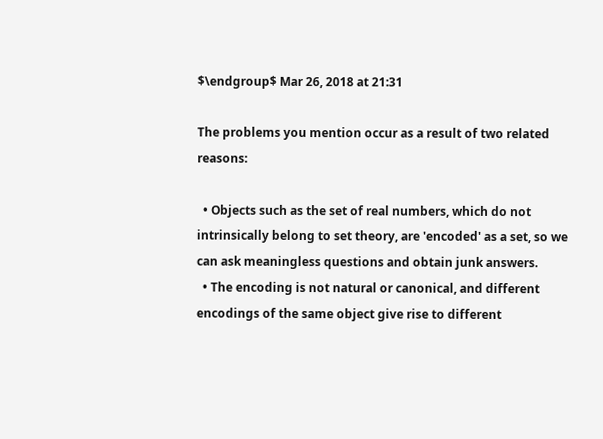$\endgroup$ Mar 26, 2018 at 21:31

The problems you mention occur as a result of two related reasons:

  • Objects such as the set of real numbers, which do not intrinsically belong to set theory, are 'encoded' as a set, so we can ask meaningless questions and obtain junk answers.
  • The encoding is not natural or canonical, and different encodings of the same object give rise to different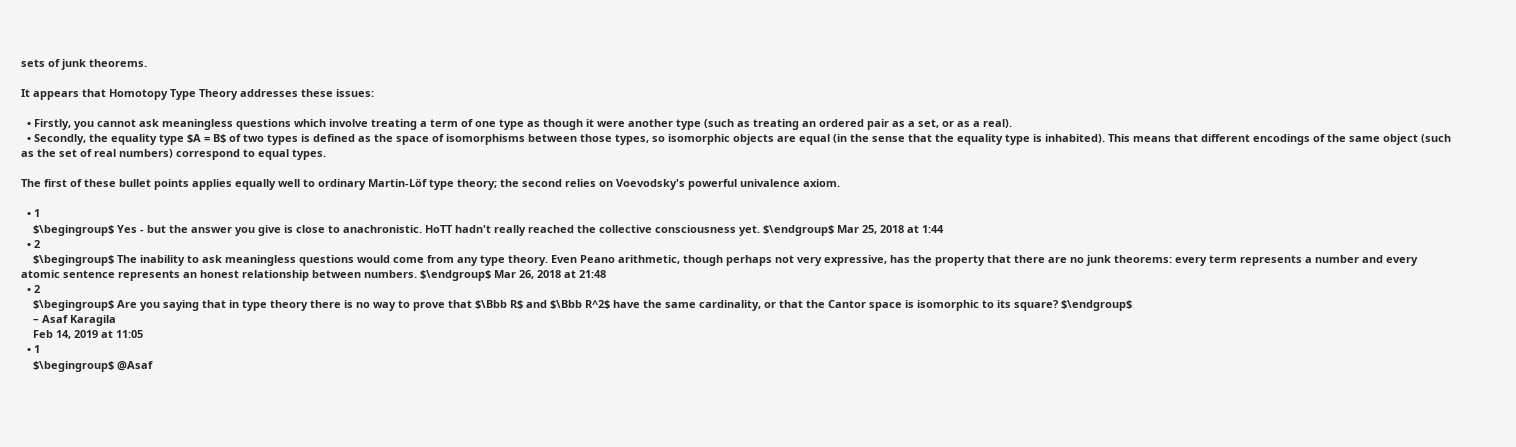sets of junk theorems.

It appears that Homotopy Type Theory addresses these issues:

  • Firstly, you cannot ask meaningless questions which involve treating a term of one type as though it were another type (such as treating an ordered pair as a set, or as a real).
  • Secondly, the equality type $A = B$ of two types is defined as the space of isomorphisms between those types, so isomorphic objects are equal (in the sense that the equality type is inhabited). This means that different encodings of the same object (such as the set of real numbers) correspond to equal types.

The first of these bullet points applies equally well to ordinary Martin-Löf type theory; the second relies on Voevodsky's powerful univalence axiom.

  • 1
    $\begingroup$ Yes - but the answer you give is close to anachronistic. HoTT hadn't really reached the collective consciousness yet. $\endgroup$ Mar 25, 2018 at 1:44
  • 2
    $\begingroup$ The inability to ask meaningless questions would come from any type theory. Even Peano arithmetic, though perhaps not very expressive, has the property that there are no junk theorems: every term represents a number and every atomic sentence represents an honest relationship between numbers. $\endgroup$ Mar 26, 2018 at 21:48
  • 2
    $\begingroup$ Are you saying that in type theory there is no way to prove that $\Bbb R$ and $\Bbb R^2$ have the same cardinality, or that the Cantor space is isomorphic to its square? $\endgroup$
    – Asaf Karagila
    Feb 14, 2019 at 11:05
  • 1
    $\begingroup$ @Asaf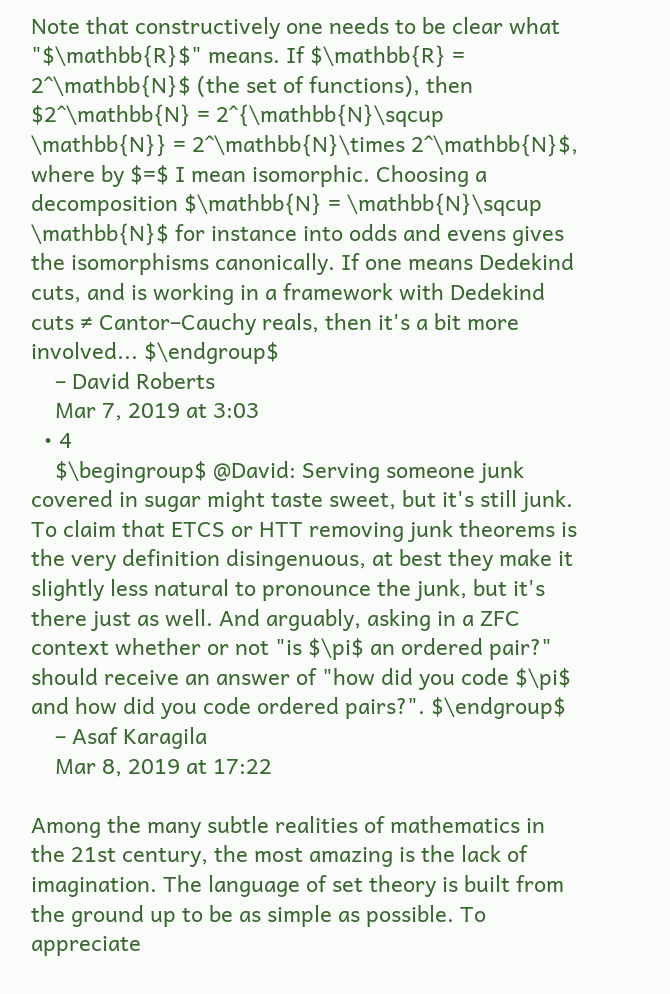Note that constructively one needs to be clear what "$\mathbb{R}$" means. If $\mathbb{R} = 2^\mathbb{N}$ (the set of functions), then $2^\mathbb{N} = 2^{\mathbb{N}\sqcup \mathbb{N}} = 2^\mathbb{N}\times 2^\mathbb{N}$, where by $=$ I mean isomorphic. Choosing a decomposition $\mathbb{N} = \mathbb{N}\sqcup \mathbb{N}$ for instance into odds and evens gives the isomorphisms canonically. If one means Dedekind cuts, and is working in a framework with Dedekind cuts ≠ Cantor–Cauchy reals, then it's a bit more involved... $\endgroup$
    – David Roberts
    Mar 7, 2019 at 3:03
  • 4
    $\begingroup$ @David: Serving someone junk covered in sugar might taste sweet, but it's still junk. To claim that ETCS or HTT removing junk theorems is the very definition disingenuous, at best they make it slightly less natural to pronounce the junk, but it's there just as well. And arguably, asking in a ZFC context whether or not "is $\pi$ an ordered pair?" should receive an answer of "how did you code $\pi$ and how did you code ordered pairs?". $\endgroup$
    – Asaf Karagila
    Mar 8, 2019 at 17:22

Among the many subtle realities of mathematics in the 21st century, the most amazing is the lack of imagination. The language of set theory is built from the ground up to be as simple as possible. To appreciate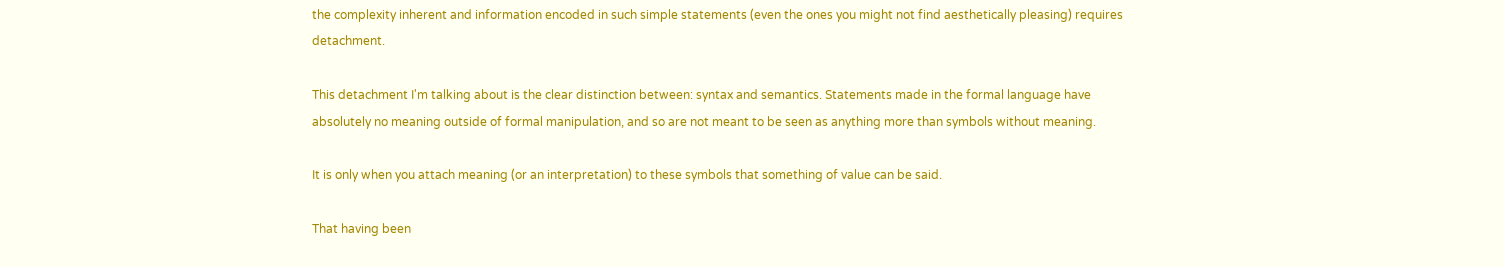the complexity inherent and information encoded in such simple statements (even the ones you might not find aesthetically pleasing) requires detachment.

This detachment I'm talking about is the clear distinction between: syntax and semantics. Statements made in the formal language have absolutely no meaning outside of formal manipulation, and so are not meant to be seen as anything more than symbols without meaning.

It is only when you attach meaning (or an interpretation) to these symbols that something of value can be said.

That having been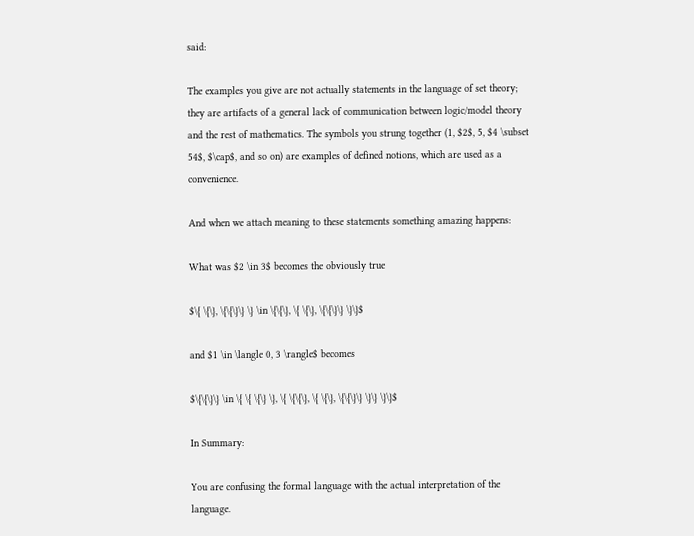said:

The examples you give are not actually statements in the language of set theory; they are artifacts of a general lack of communication between logic/model theory and the rest of mathematics. The symbols you strung together (1, $2$, 5, $4 \subset 54$, $\cap$, and so on) are examples of defined notions, which are used as a convenience.

And when we attach meaning to these statements something amazing happens:

What was $2 \in 3$ becomes the obviously true

$\{ \{\}, \{\{\}\} \} \in \{\{\}, \{ \{\}, \{\{\}\} \}\}$

and $1 \in \langle 0, 3 \rangle$ becomes

$\{\{\}\} \in \{ \{ \{\} \}, \{ \{\{\}, \{ \{\}, \{\{\}\} \}\} \}\}$

In Summary:

You are confusing the formal language with the actual interpretation of the language.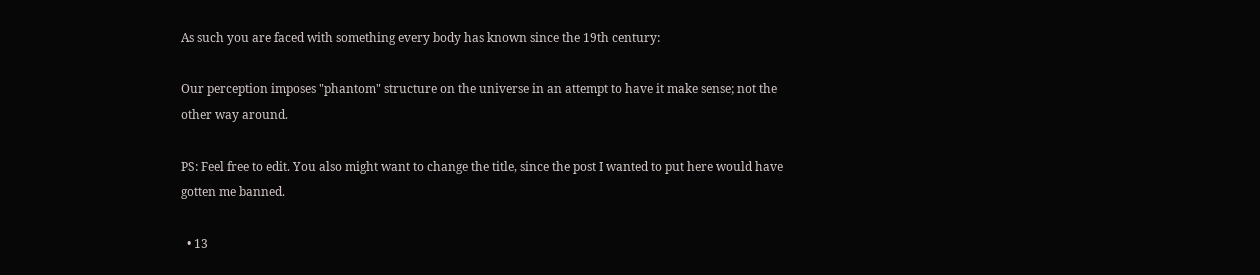As such you are faced with something every body has known since the 19th century:

Our perception imposes "phantom" structure on the universe in an attempt to have it make sense; not the other way around.

PS: Feel free to edit. You also might want to change the title, since the post I wanted to put here would have gotten me banned.

  • 13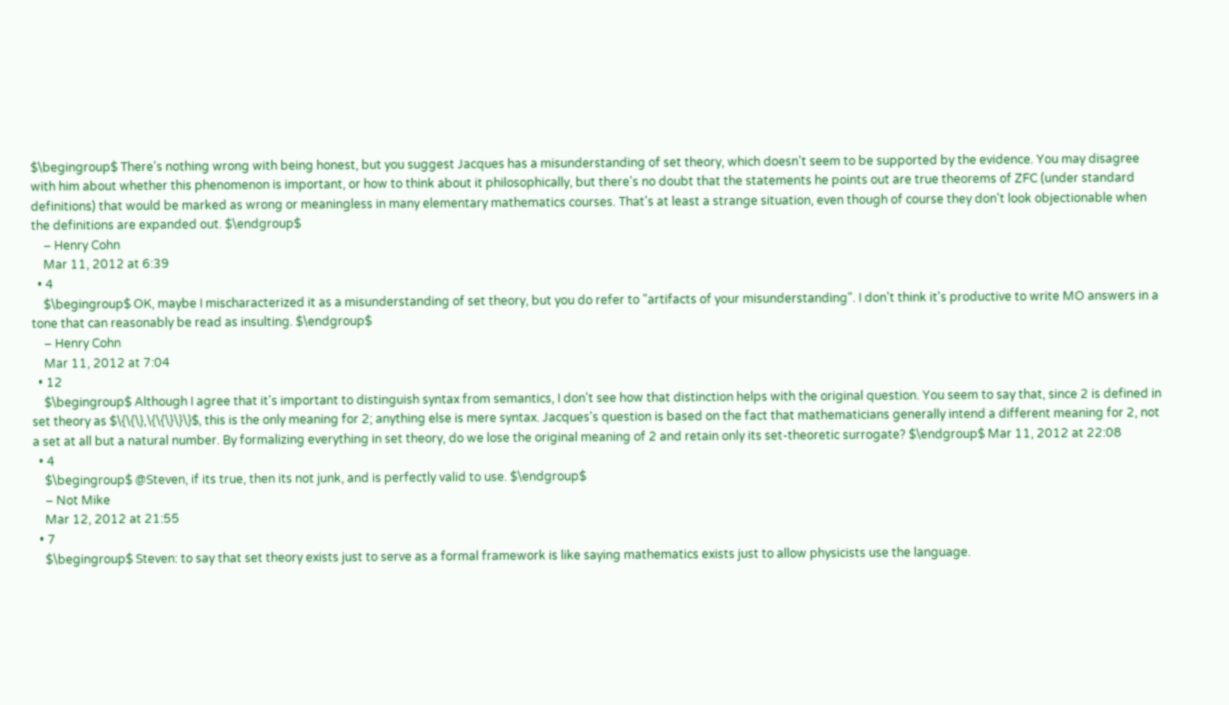$\begingroup$ There's nothing wrong with being honest, but you suggest Jacques has a misunderstanding of set theory, which doesn't seem to be supported by the evidence. You may disagree with him about whether this phenomenon is important, or how to think about it philosophically, but there's no doubt that the statements he points out are true theorems of ZFC (under standard definitions) that would be marked as wrong or meaningless in many elementary mathematics courses. That's at least a strange situation, even though of course they don't look objectionable when the definitions are expanded out. $\endgroup$
    – Henry Cohn
    Mar 11, 2012 at 6:39
  • 4
    $\begingroup$ OK, maybe I mischaracterized it as a misunderstanding of set theory, but you do refer to "artifacts of your misunderstanding". I don't think it's productive to write MO answers in a tone that can reasonably be read as insulting. $\endgroup$
    – Henry Cohn
    Mar 11, 2012 at 7:04
  • 12
    $\begingroup$ Although I agree that it's important to distinguish syntax from semantics, I don't see how that distinction helps with the original question. You seem to say that, since 2 is defined in set theory as $\{\{\},\{\{\}\}\}$, this is the only meaning for 2; anything else is mere syntax. Jacques's question is based on the fact that mathematicians generally intend a different meaning for 2, not a set at all but a natural number. By formalizing everything in set theory, do we lose the original meaning of 2 and retain only its set-theoretic surrogate? $\endgroup$ Mar 11, 2012 at 22:08
  • 4
    $\begingroup$ @Steven, if its true, then its not junk, and is perfectly valid to use. $\endgroup$
    – Not Mike
    Mar 12, 2012 at 21:55
  • 7
    $\begingroup$ Steven: to say that set theory exists just to serve as a formal framework is like saying mathematics exists just to allow physicists use the language.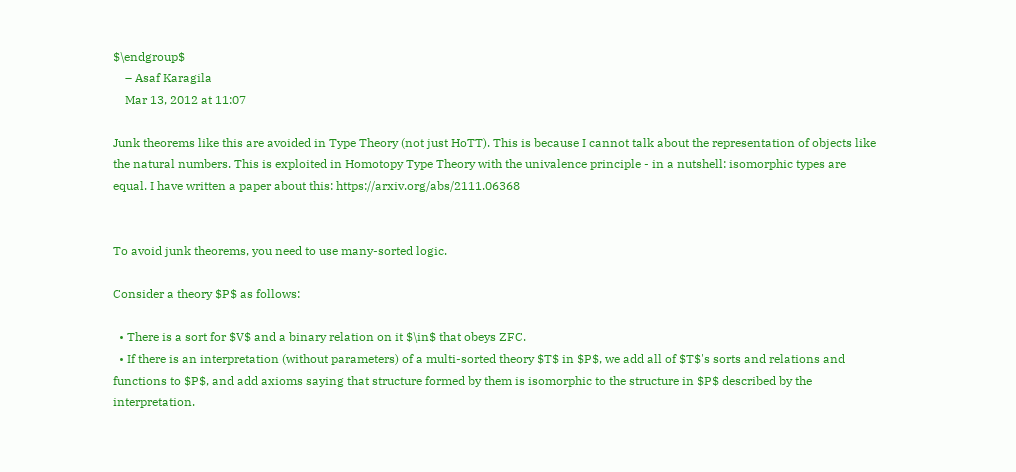$\endgroup$
    – Asaf Karagila
    Mar 13, 2012 at 11:07

Junk theorems like this are avoided in Type Theory (not just HoTT). This is because I cannot talk about the representation of objects like the natural numbers. This is exploited in Homotopy Type Theory with the univalence principle - in a nutshell: isomorphic types are equal. I have written a paper about this: https://arxiv.org/abs/2111.06368


To avoid junk theorems, you need to use many-sorted logic.

Consider a theory $P$ as follows:

  • There is a sort for $V$ and a binary relation on it $\in$ that obeys ZFC.
  • If there is an interpretation (without parameters) of a multi-sorted theory $T$ in $P$, we add all of $T$'s sorts and relations and functions to $P$, and add axioms saying that structure formed by them is isomorphic to the structure in $P$ described by the interpretation.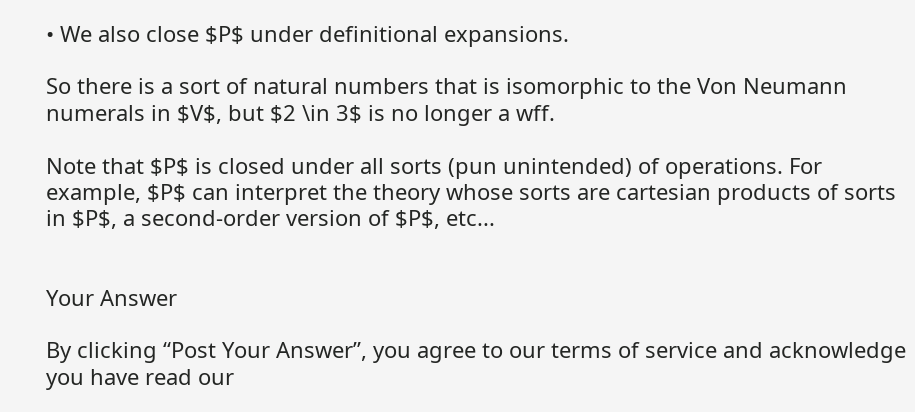• We also close $P$ under definitional expansions.

So there is a sort of natural numbers that is isomorphic to the Von Neumann numerals in $V$, but $2 \in 3$ is no longer a wff.

Note that $P$ is closed under all sorts (pun unintended) of operations. For example, $P$ can interpret the theory whose sorts are cartesian products of sorts in $P$, a second-order version of $P$, etc...


Your Answer

By clicking “Post Your Answer”, you agree to our terms of service and acknowledge you have read our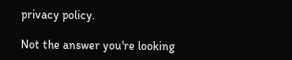privacy policy.

Not the answer you're looking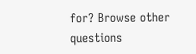for? Browse other questions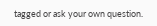tagged or ask your own question.